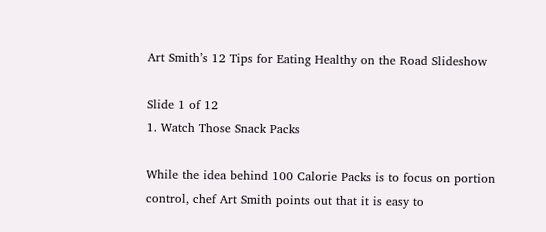Art Smith’s 12 Tips for Eating Healthy on the Road Slideshow

Slide 1 of 12
1. Watch Those Snack Packs

While the idea behind 100 Calorie Packs is to focus on portion control, chef Art Smith points out that it is easy to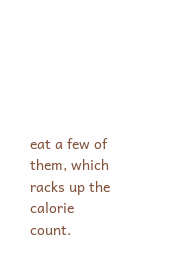eat a few of them, which racks up the calorie count.